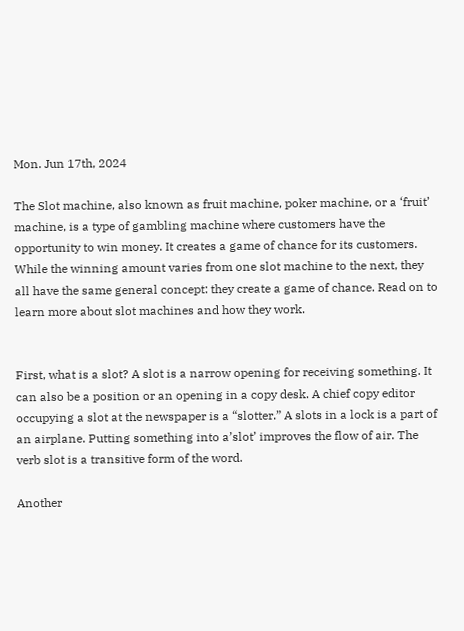Mon. Jun 17th, 2024

The Slot machine, also known as fruit machine, poker machine, or a ‘fruit’ machine, is a type of gambling machine where customers have the opportunity to win money. It creates a game of chance for its customers. While the winning amount varies from one slot machine to the next, they all have the same general concept: they create a game of chance. Read on to learn more about slot machines and how they work.


First, what is a slot? A slot is a narrow opening for receiving something. It can also be a position or an opening in a copy desk. A chief copy editor occupying a slot at the newspaper is a “slotter.” A slots in a lock is a part of an airplane. Putting something into a’slot’ improves the flow of air. The verb slot is a transitive form of the word.

Another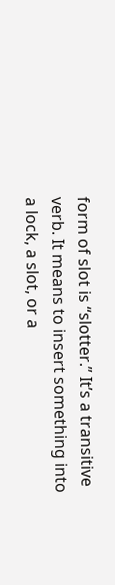form of slot is “slotter.” It’s a transitive verb. It means to insert something into a lock, a slot, or a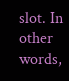slot. In other words,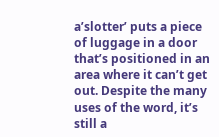a’slotter’ puts a piece of luggage in a door that’s positioned in an area where it can’t get out. Despite the many uses of the word, it’s still a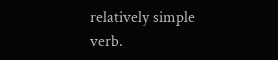relatively simple verb.